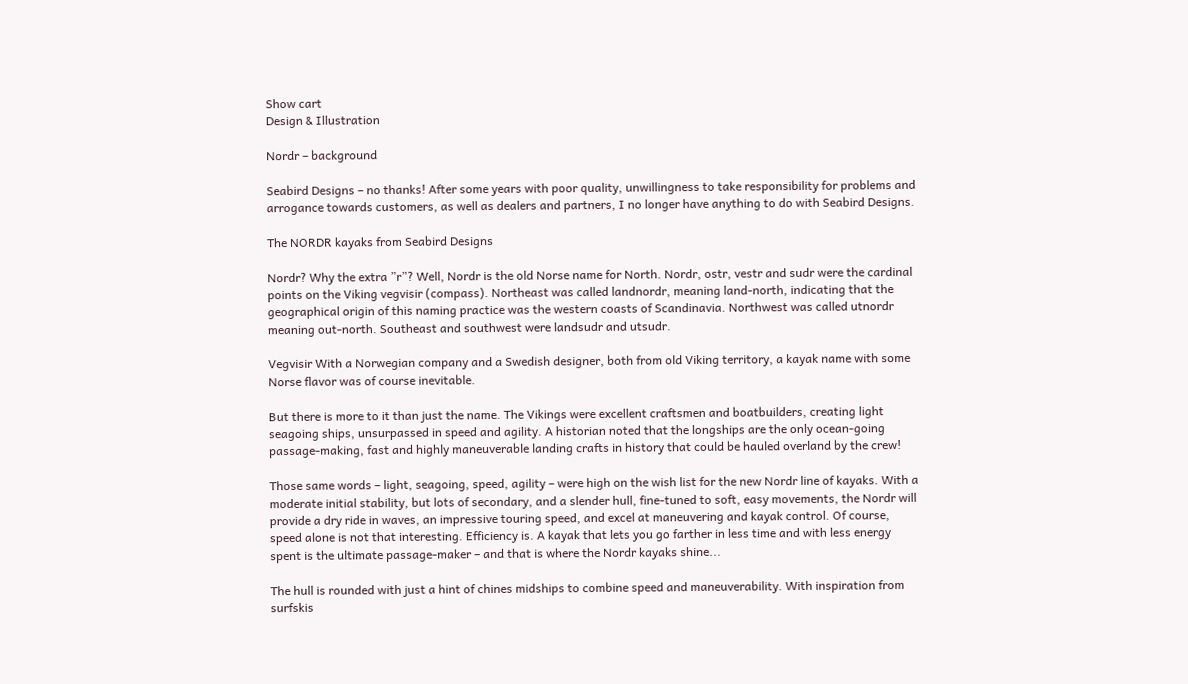Show cart
Design & Illustration

Nordr – background

Seabird Designs – no thanks! After some years with poor quality, unwillingness to take responsibility for problems and arrogance towards customers, as well as dealers and partners, I no longer have anything to do with Seabird Designs.

The NORDR kayaks from Seabird Designs

Nordr? Why the extra ”r”? Well, Nordr is the old Norse name for North. Nordr, ostr, vestr and sudr were the cardinal points on the Viking vegvisir (compass). Northeast was called landnordr, meaning land-north, indicating that the geographical origin of this naming practice was the western coasts of Scandinavia. Northwest was called utnordr meaning out-north. Southeast and southwest were landsudr and utsudr.

Vegvisir With a Norwegian company and a Swedish designer, both from old Viking territory, a kayak name with some Norse flavor was of course inevitable.

But there is more to it than just the name. The Vikings were excellent craftsmen and boatbuilders, creating light seagoing ships, unsurpassed in speed and agility. A historian noted that the longships are the only ocean-going passage-making, fast and highly maneuverable landing crafts in history that could be hauled overland by the crew!

Those same words – light, seagoing, speed, agility – were high on the wish list for the new Nordr line of kayaks. With a moderate initial stability, but lots of secondary, and a slender hull, fine-tuned to soft, easy movements, the Nordr will provide a dry ride in waves, an impressive touring speed, and excel at maneuvering and kayak control. Of course, speed alone is not that interesting. Efficiency is. A kayak that lets you go farther in less time and with less energy spent is the ultimate passage-maker – and that is where the Nordr kayaks shine...

The hull is rounded with just a hint of chines midships to combine speed and maneuverability. With inspiration from surfskis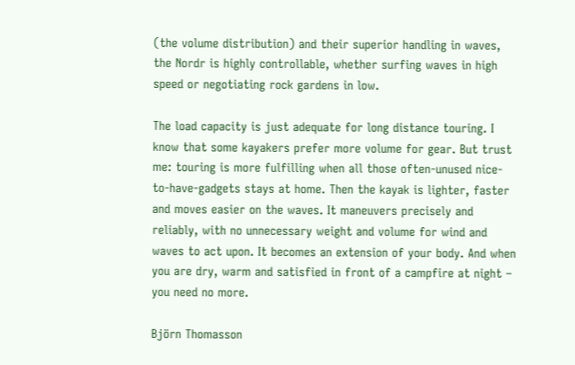(the volume distribution) and their superior handling in waves, the Nordr is highly controllable, whether surfing waves in high speed or negotiating rock gardens in low.

The load capacity is just adequate for long distance touring. I know that some kayakers prefer more volume for gear. But trust me: touring is more fulfilling when all those often-unused nice-to-have-gadgets stays at home. Then the kayak is lighter, faster and moves easier on the waves. It maneuvers precisely and reliably, with no unnecessary weight and volume for wind and waves to act upon. It becomes an extension of your body. And when you are dry, warm and satisfied in front of a campfire at night – you need no more.

Björn Thomasson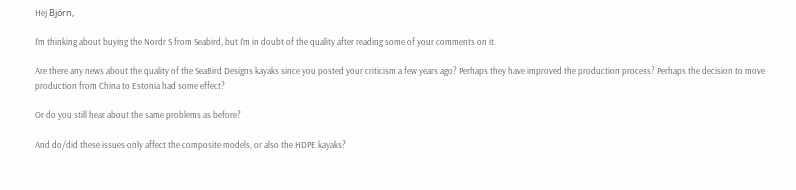Hej Björn,

I'm thinking about buying the Nordr S from Seabird, but I'm in doubt of the quality after reading some of your comments on it.

Are there any news about the quality of the SeaBird Designs kayaks since you posted your criticism a few years ago? Perhaps they have improved the production process? Perhaps the decision to move production from China to Estonia had some effect?

Or do you still hear about the same problems as before?

And do/did these issues only affect the composite models, or also the HDPE kayaks?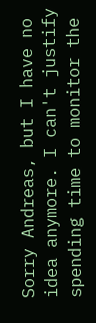Sorry Andreas, but I have no idea anymore. I can't justify spending time to monitor the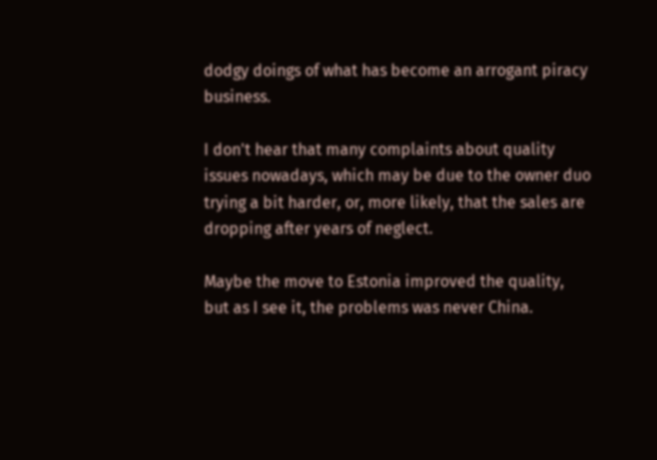dodgy doings of what has become an arrogant piracy business.

I don't hear that many complaints about quality issues nowadays, which may be due to the owner duo trying a bit harder, or, more likely, that the sales are dropping after years of neglect.

Maybe the move to Estonia improved the quality, but as I see it, the problems was never China.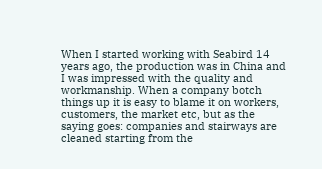When I started working with Seabird 14 years ago, the production was in China and I was impressed with the quality and workmanship. When a company botch things up it is easy to blame it on workers, customers, the market etc, but as the saying goes: companies and stairways are cleaned starting from the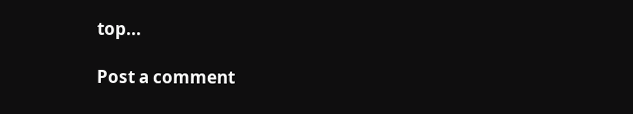top...

Post a comment